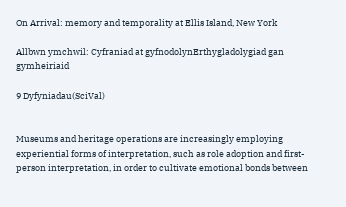On Arrival: memory and temporality at Ellis Island, New York

Allbwn ymchwil: Cyfraniad at gyfnodolynErthygladolygiad gan gymheiriaid

9 Dyfyniadau(SciVal)


Museums and heritage operations are increasingly employing experiential forms of interpretation, such as role adoption and first-person interpretation, in order to cultivate emotional bonds between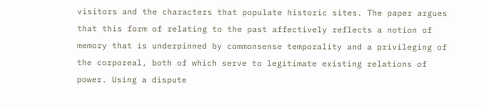visitors and the characters that populate historic sites. The paper argues that this form of relating to the past affectively reflects a notion of memory that is underpinned by commonsense temporality and a privileging of the corporeal, both of which serve to legitimate existing relations of power. Using a dispute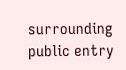surrounding public entry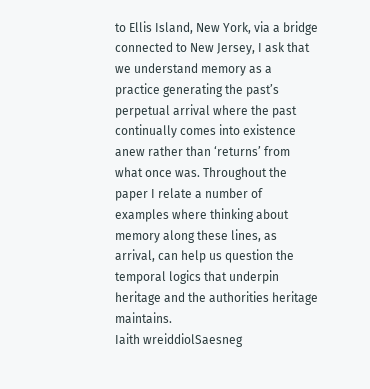to Ellis Island, New York, via a bridge connected to New Jersey, I ask that we understand memory as a practice generating the past’s perpetual arrival where the past continually comes into existence anew rather than ‘returns’ from what once was. Throughout the paper I relate a number of examples where thinking about memory along these lines, as arrival, can help us question the temporal logics that underpin heritage and the authorities heritage maintains.
Iaith wreiddiolSaesneg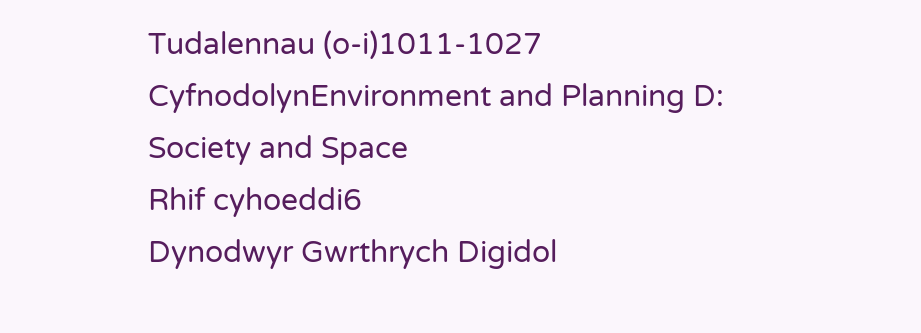Tudalennau (o-i)1011-1027
CyfnodolynEnvironment and Planning D: Society and Space
Rhif cyhoeddi6
Dynodwyr Gwrthrych Digidol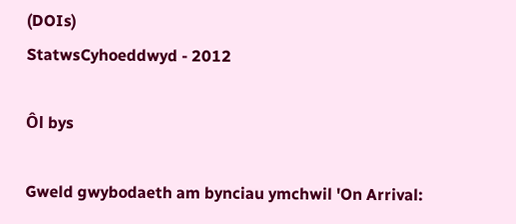(DOIs)
StatwsCyhoeddwyd - 2012

Ôl bys

Gweld gwybodaeth am bynciau ymchwil 'On Arrival: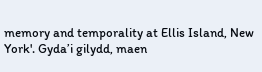memory and temporality at Ellis Island, New York'. Gyda’i gilydd, maen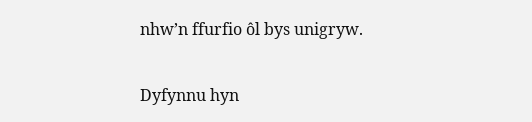nhw’n ffurfio ôl bys unigryw.

Dyfynnu hyn